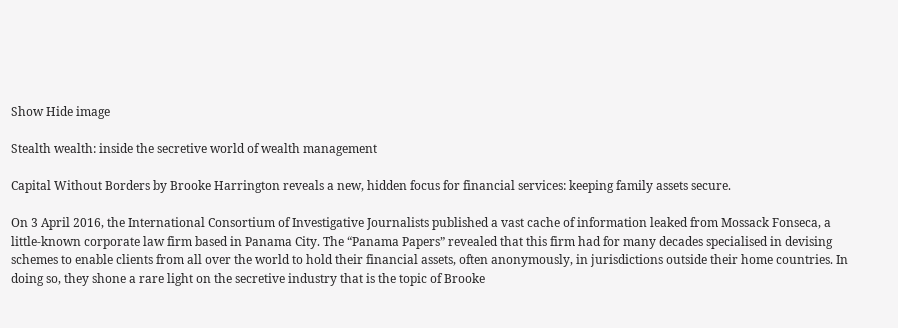Show Hide image

Stealth wealth: inside the secretive world of wealth management

Capital Without Borders by Brooke Harrington reveals a new, hidden focus for financial services: keeping family assets secure.

On 3 April 2016, the International Consortium of Investigative Journalists published a vast cache of information leaked from Mossack Fonseca, a little-known corporate law firm based in Panama City. The “Panama Papers” revealed that this firm had for many decades specialised in devising schemes to enable clients from all over the world to hold their financial assets, often anonymously, in jurisdictions outside their home countries. In doing so, they shone a rare light on the secretive industry that is the topic of Brooke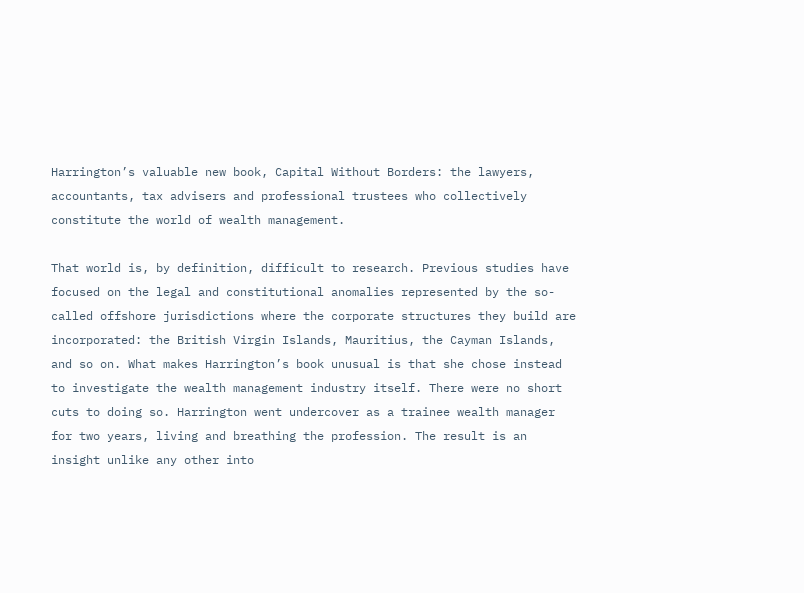Harrington’s valuable new book, Capital Without Borders: the lawyers, accountants, tax advisers and professional trustees who collectively constitute the world of wealth management.

That world is, by definition, difficult to research. Previous studies have focused on the legal and constitutional anomalies represented by the so-called offshore jurisdictions where the corporate structures they build are incorporated: the British Virgin Islands, Mauritius, the Cayman Islands, and so on. What makes Harrington’s book unusual is that she chose instead to investigate the wealth management industry itself. There were no short cuts to doing so. Harrington went undercover as a trainee wealth manager for two years, living and breathing the profession. The result is an insight unlike any other into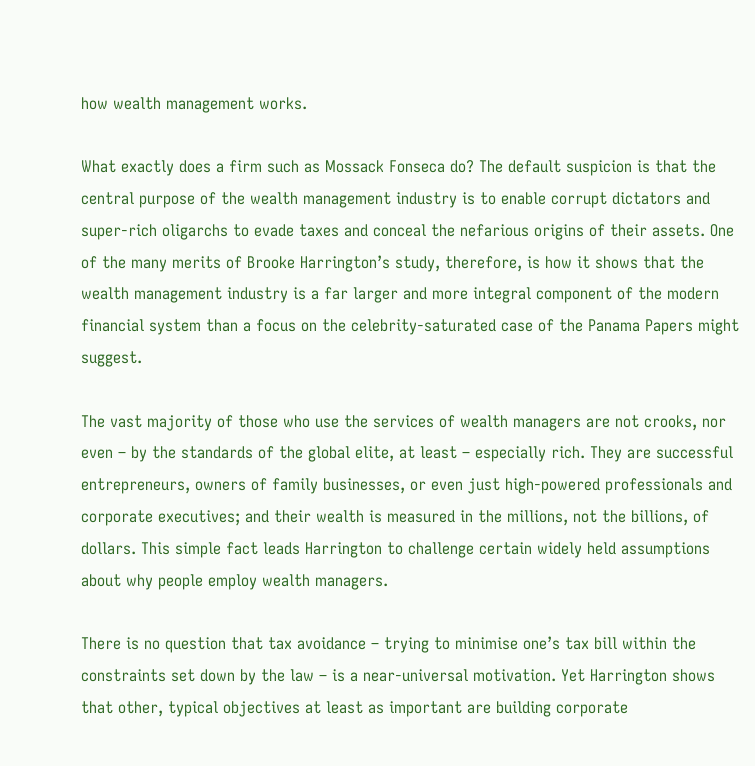how wealth management works.

What exactly does a firm such as Mossack Fonseca do? The default suspicion is that the central purpose of the wealth management industry is to enable corrupt dictators and super-rich oligarchs to evade taxes and conceal the nefarious origins of their assets. One of the many merits of Brooke Harrington’s study, therefore, is how it shows that the wealth management industry is a far larger and more integral component of the modern financial system than a focus on the celebrity-saturated case of the Panama Papers might suggest.

The vast majority of those who use the services of wealth managers are not crooks, nor even – by the standards of the global elite, at least – especially rich. They are successful entrepreneurs, owners of family businesses, or even just high-powered professionals and corporate executives; and their wealth is measured in the millions, not the billions, of dollars. This simple fact leads Harrington to challenge certain widely held assumptions about why people employ wealth managers.

There is no question that tax avoidance – trying to minimise one’s tax bill within the constraints set down by the law – is a near-universal motivation. Yet Harrington shows that other, typical objectives at least as important are building corporate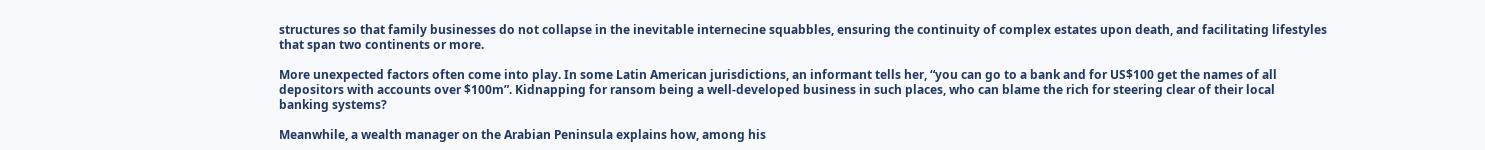structures so that family businesses do not collapse in the inevitable internecine squabbles, ensuring the continuity of complex estates upon death, and facilitating lifestyles that span two continents or more.

More unexpected factors often come into play. In some Latin American jurisdictions, an informant tells her, “you can go to a bank and for US$100 get the names of all depositors with accounts over $100m”. Kidnapping for ransom being a well-developed business in such places, who can blame the rich for steering clear of their local banking systems?

Meanwhile, a wealth manager on the Arabian Peninsula explains how, among his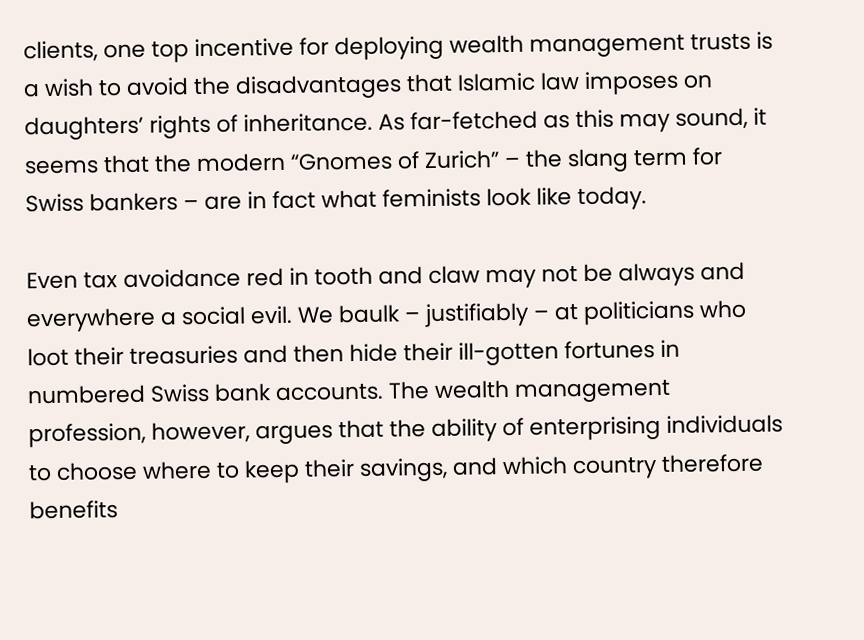clients, one top incentive for deploying wealth management trusts is a wish to avoid the disadvantages that Islamic law imposes on daughters’ rights of inheritance. As far-fetched as this may sound, it seems that the modern “Gnomes of Zurich” – the slang term for Swiss bankers – are in fact what feminists look like today.

Even tax avoidance red in tooth and claw may not be always and everywhere a social evil. We baulk – justifiably – at politicians who loot their treasuries and then hide their ill-gotten fortunes in numbered Swiss bank accounts. The wealth management profession, however, argues that the ability of enterprising individuals to choose where to keep their savings, and which country therefore benefits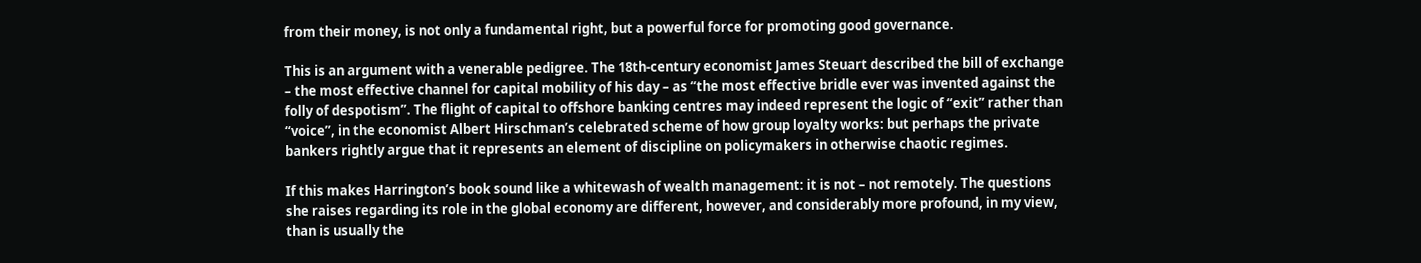from their money, is not only a fundamental right, but a powerful force for promoting good governance.

This is an argument with a venerable pedigree. The 18th-century economist James Steuart described the bill of exchange – the most effective channel for capital mobility of his day – as “the most effective bridle ever was invented against the folly of despotism”. The flight of capital to offshore banking centres may indeed represent the logic of “exit” rather than “voice”, in the economist Albert Hirschman’s celebrated scheme of how group loyalty works: but perhaps the private bankers rightly argue that it represents an element of discipline on policymakers in otherwise chaotic regimes.

If this makes Harrington’s book sound like a whitewash of wealth management: it is not – not remotely. The questions she raises regarding its role in the global economy are different, however, and considerably more profound, in my view, than is usually the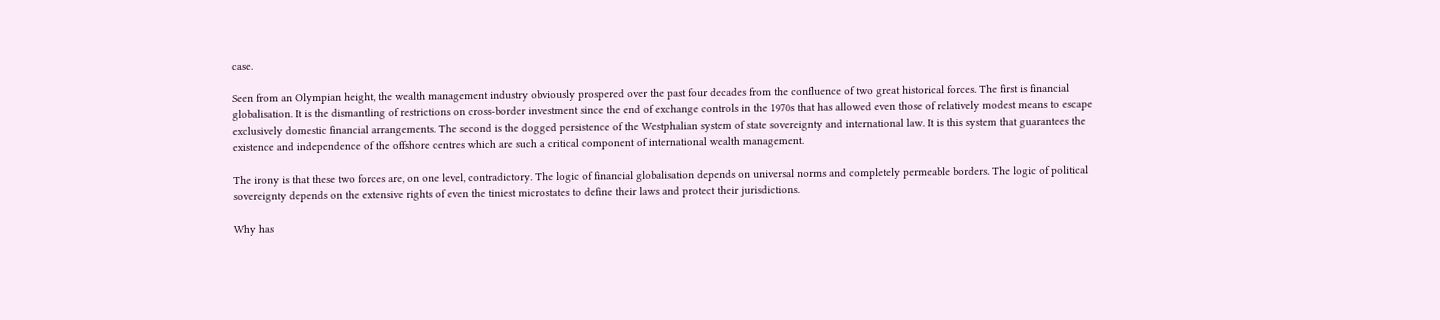case.

Seen from an Olympian height, the wealth management industry obviously prospered over the past four decades from the confluence of two great historical forces. The first is financial globalisation. It is the dismantling of restrictions on cross-border investment since the end of exchange controls in the 1970s that has allowed even those of relatively modest means to escape exclusively domestic financial arrangements. The second is the dogged persistence of the Westphalian system of state sovereignty and international law. It is this system that guarantees the existence and independence of the offshore centres which are such a critical component of international wealth management.

The irony is that these two forces are, on one level, contradictory. The logic of financial globalisation depends on universal norms and completely permeable borders. The logic of political sovereignty depends on the extensive rights of even the tiniest microstates to define their laws and protect their jurisdictions.

Why has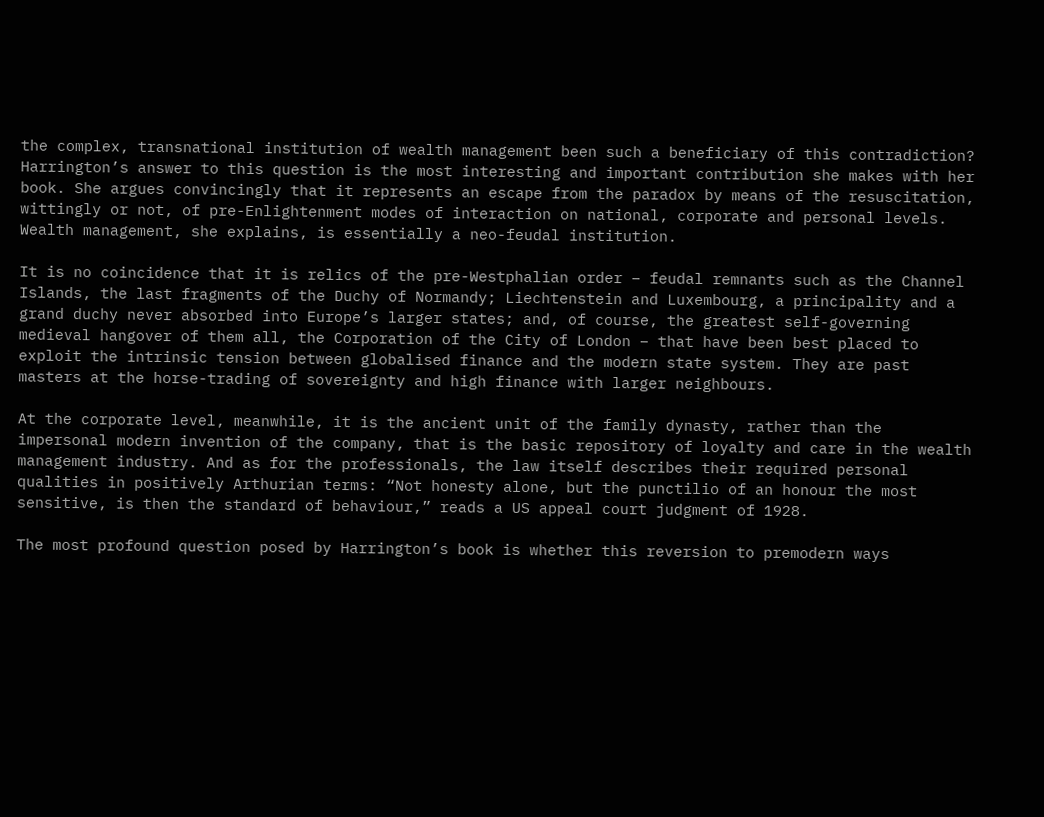the complex, transnational institution of wealth management been such a beneficiary of this contradiction? Harrington’s answer to this question is the most interesting and important contribution she makes with her book. She argues convincingly that it represents an escape from the paradox by means of the resuscitation, wittingly or not, of pre-Enlightenment modes of interaction on national, corporate and personal levels. Wealth management, she explains, is essentially a neo-feudal institution.

It is no coincidence that it is relics of the pre-Westphalian order – feudal remnants such as the Channel Islands, the last fragments of the Duchy of Normandy; Liechtenstein and Luxembourg, a principality and a grand duchy never absorbed into Europe’s larger states; and, of course, the greatest self-governing medieval hangover of them all, the Corporation of the City of London – that have been best placed to exploit the intrinsic tension between globalised finance and the modern state system. They are past masters at the horse-trading of sovereignty and high finance with larger neighbours.

At the corporate level, meanwhile, it is the ancient unit of the family dynasty, rather than the impersonal modern invention of the company, that is the basic repository of loyalty and care in the wealth management industry. And as for the professionals, the law itself describes their required personal qualities in positively Arthurian terms: “Not honesty alone, but the punctilio of an honour the most sensitive, is then the standard of behaviour,” reads a US appeal court judgment of 1928.

The most profound question posed by Harrington’s book is whether this reversion to premodern ways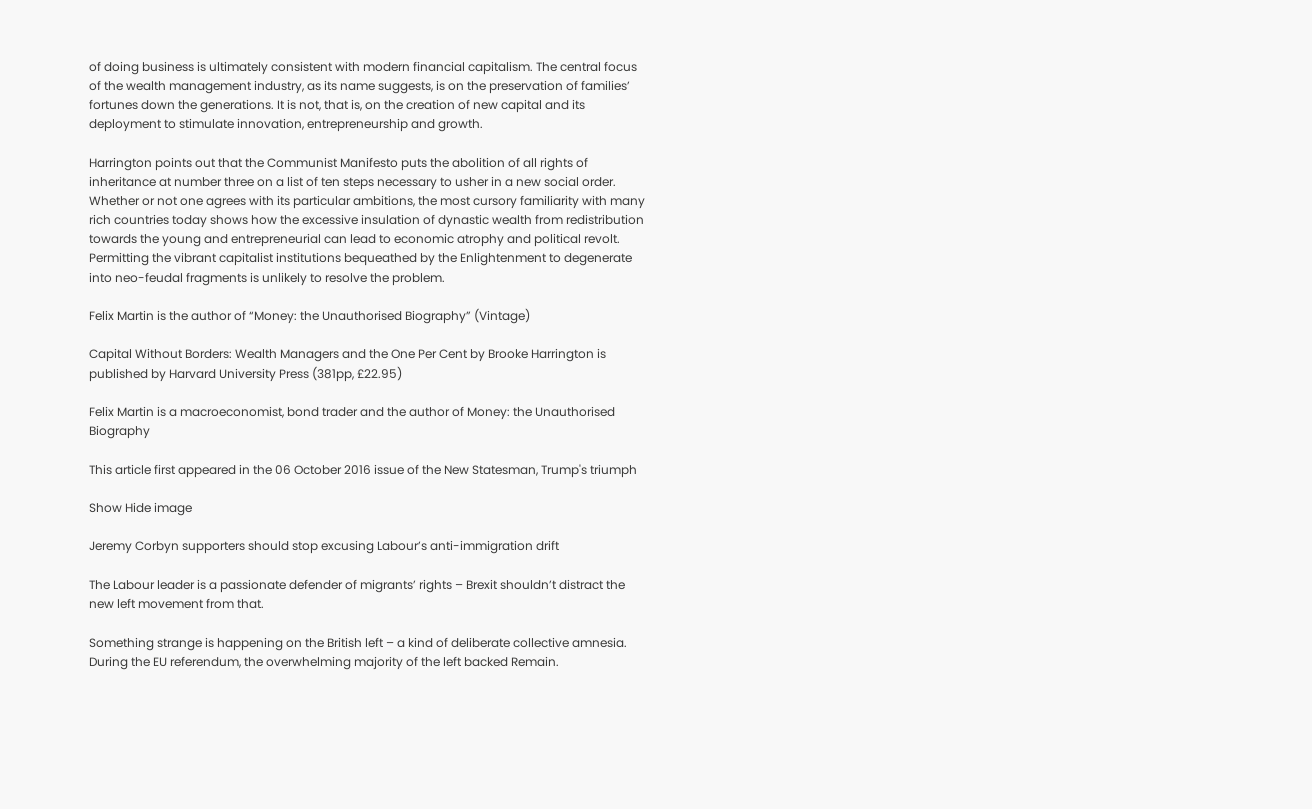of doing business is ultimately consistent with modern financial capitalism. The central focus of the wealth management industry, as its name suggests, is on the preservation of families’ fortunes down the generations. It is not, that is, on the creation of new capital and its deployment to stimulate innovation, entrepreneurship and growth.

Harrington points out that the Communist Manifesto puts the abolition of all rights of inheritance at number three on a list of ten steps necessary to usher in a new social order. Whether or not one agrees with its particular ambitions, the most cursory familiarity with many rich countries today shows how the excessive insulation of dynastic wealth from redistribution towards the young and entrepreneurial can lead to economic atrophy and political revolt. Permitting the vibrant capitalist institutions bequeathed by the Enlightenment to degenerate into neo-feudal fragments is unlikely to resolve the problem.

Felix Martin is the author of “Money: the Unauthorised Biography” (Vintage)

Capital Without Borders: Wealth Managers and the One Per Cent by Brooke Harrington is published by Harvard University Press (381pp, £22.95)

Felix Martin is a macroeconomist, bond trader and the author of Money: the Unauthorised Biography

This article first appeared in the 06 October 2016 issue of the New Statesman, Trump's triumph

Show Hide image

Jeremy Corbyn supporters should stop excusing Labour’s anti-immigration drift

The Labour leader is a passionate defender of migrants’ rights – Brexit shouldn’t distract the new left movement from that.

Something strange is happening on the British left – a kind of deliberate collective amnesia. During the EU referendum, the overwhelming majority of the left backed Remain.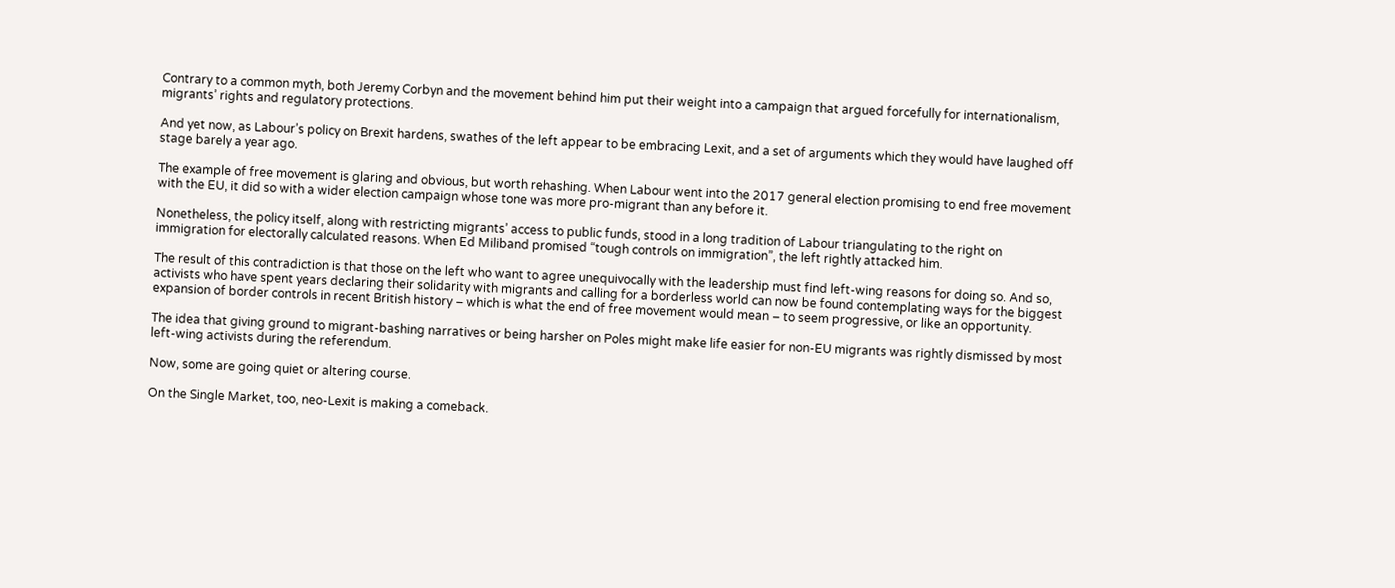Contrary to a common myth, both Jeremy Corbyn and the movement behind him put their weight into a campaign that argued forcefully for internationalism, migrants’ rights and regulatory protections.

And yet now, as Labour’s policy on Brexit hardens, swathes of the left appear to be embracing Lexit, and a set of arguments which they would have laughed off stage barely a year ago.

The example of free movement is glaring and obvious, but worth rehashing. When Labour went into the 2017 general election promising to end free movement with the EU, it did so with a wider election campaign whose tone was more pro-migrant than any before it.

Nonetheless, the policy itself, along with restricting migrants’ access to public funds, stood in a long tradition of Labour triangulating to the right on immigration for electorally calculated reasons. When Ed Miliband promised “tough controls on immigration”, the left rightly attacked him.

The result of this contradiction is that those on the left who want to agree unequivocally with the leadership must find left-wing reasons for doing so. And so, activists who have spent years declaring their solidarity with migrants and calling for a borderless world can now be found contemplating ways for the biggest expansion of border controls in recent British history – which is what the end of free movement would mean – to seem progressive, or like an opportunity.

The idea that giving ground to migrant-bashing narratives or being harsher on Poles might make life easier for non-EU migrants was rightly dismissed by most left-wing activists during the referendum.

Now, some are going quiet or altering course.

On the Single Market, too, neo-Lexit is making a comeback.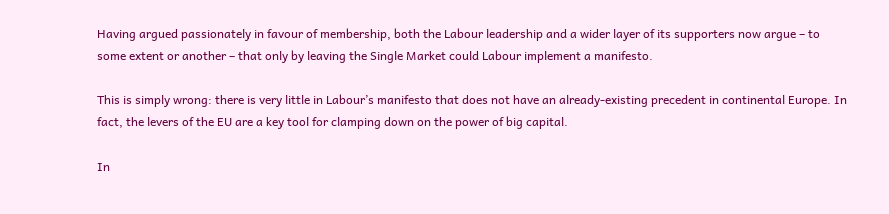Having argued passionately in favour of membership, both the Labour leadership and a wider layer of its supporters now argue – to some extent or another – that only by leaving the Single Market could Labour implement a manifesto.

This is simply wrong: there is very little in Labour’s manifesto that does not have an already-existing precedent in continental Europe. In fact, the levers of the EU are a key tool for clamping down on the power of big capital.

In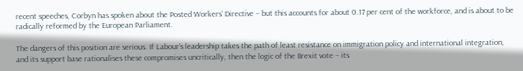recent speeches, Corbyn has spoken about the Posted Workers’ Directive – but this accounts for about 0.17 per cent of the workforce, and is about to be radically reformed by the European Parliament.

The dangers of this position are serious. If Labour’s leadership takes the path of least resistance on immigration policy and international integration, and its support base rationalises these compromises uncritically, then the logic of the Brexit vote – its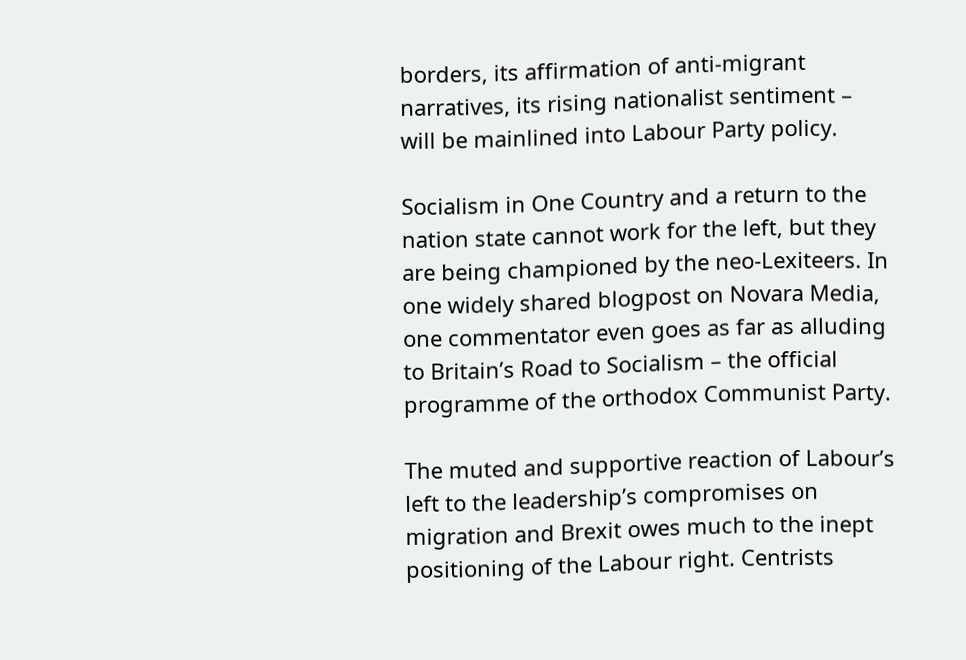borders, its affirmation of anti-migrant narratives, its rising nationalist sentiment – will be mainlined into Labour Party policy.

Socialism in One Country and a return to the nation state cannot work for the left, but they are being championed by the neo-Lexiteers. In one widely shared blogpost on Novara Media, one commentator even goes as far as alluding to Britain’s Road to Socialism – the official programme of the orthodox Communist Party.

The muted and supportive reaction of Labour’s left to the leadership’s compromises on migration and Brexit owes much to the inept positioning of the Labour right. Centrists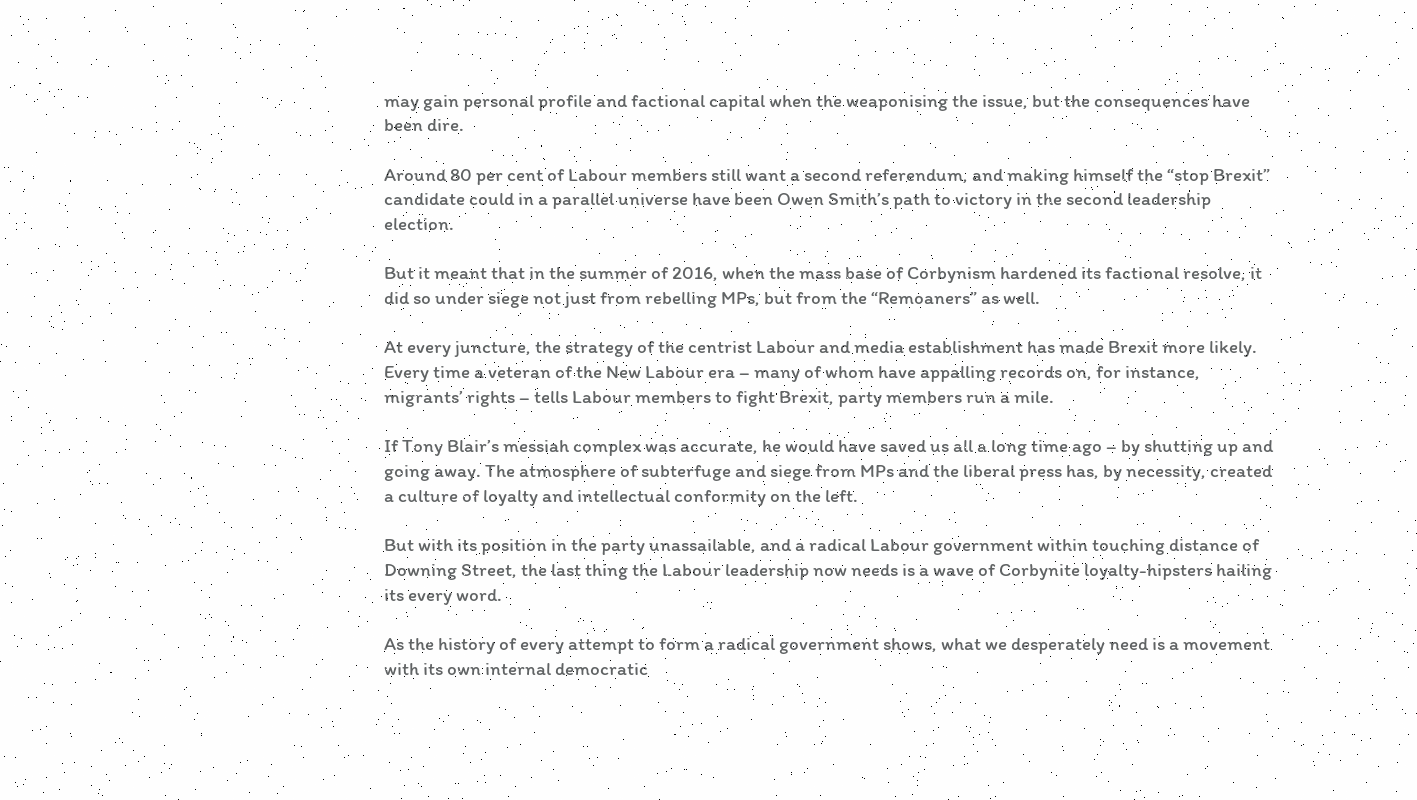may gain personal profile and factional capital when the weaponising the issue, but the consequences have been dire.

Around 80 per cent of Labour members still want a second referendum, and making himself the “stop Brexit” candidate could in a parallel universe have been Owen Smith’s path to victory in the second leadership election.

But it meant that in the summer of 2016, when the mass base of Corbynism hardened its factional resolve, it did so under siege not just from rebelling MPs, but from the “Remoaners” as well.

At every juncture, the strategy of the centrist Labour and media establishment has made Brexit more likely. Every time a veteran of the New Labour era – many of whom have appalling records on, for instance, migrants’ rights – tells Labour members to fight Brexit, party members run a mile.

If Tony Blair’s messiah complex was accurate, he would have saved us all a long time ago – by shutting up and going away. The atmosphere of subterfuge and siege from MPs and the liberal press has, by necessity, created a culture of loyalty and intellectual conformity on the left.

But with its position in the party unassailable, and a radical Labour government within touching distance of Downing Street, the last thing the Labour leadership now needs is a wave of Corbynite loyalty-hipsters hailing its every word.

As the history of every attempt to form a radical government shows, what we desperately need is a movement with its own internal democratic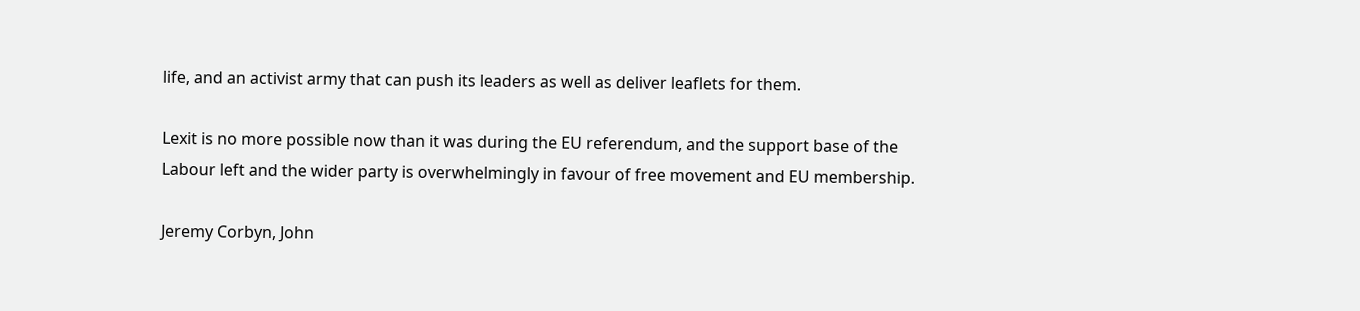life, and an activist army that can push its leaders as well as deliver leaflets for them.

Lexit is no more possible now than it was during the EU referendum, and the support base of the Labour left and the wider party is overwhelmingly in favour of free movement and EU membership.

Jeremy Corbyn, John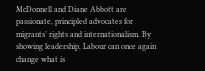McDonnell and Diane Abbott are passionate, principled advocates for migrants’ rights and internationalism. By showing leadership, Labour can once again change what is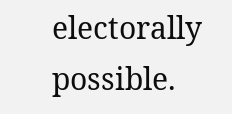electorally possible.